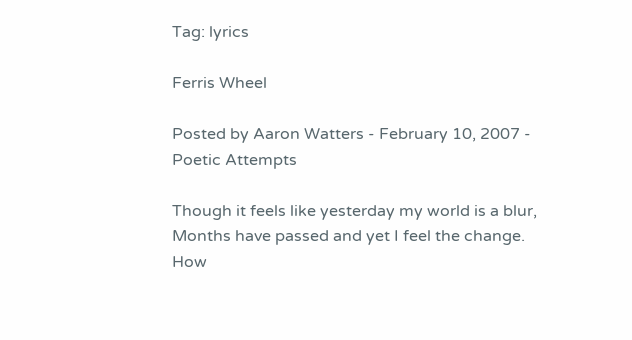Tag: lyrics

Ferris Wheel

Posted by Aaron Watters - February 10, 2007 - Poetic Attempts

Though it feels like yesterday my world is a blur, Months have passed and yet I feel the change. How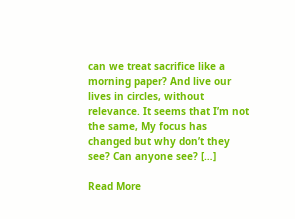can we treat sacrifice like a morning paper? And live our lives in circles, without relevance. It seems that I’m not the same, My focus has changed but why don’t they see? Can anyone see? […]

Read More